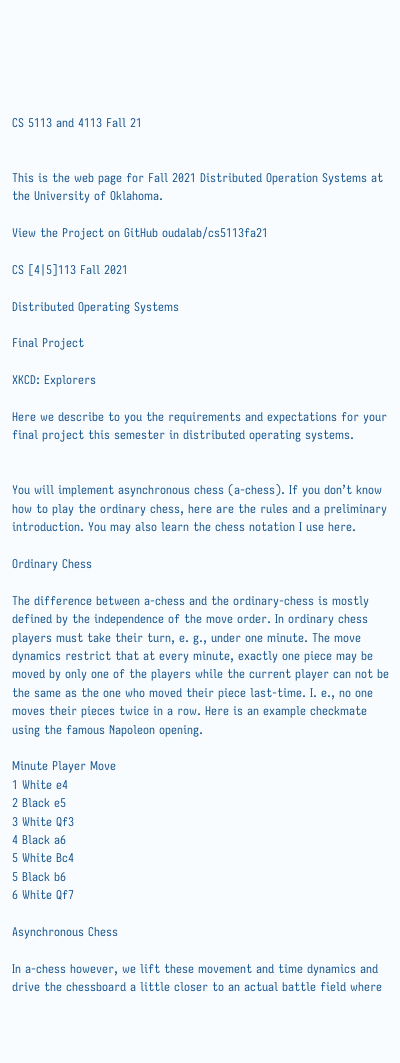CS 5113 and 4113 Fall 21


This is the web page for Fall 2021 Distributed Operation Systems at the University of Oklahoma.

View the Project on GitHub oudalab/cs5113fa21

CS [4|5]113 Fall 2021

Distributed Operating Systems

Final Project

XKCD: Explorers

Here we describe to you the requirements and expectations for your final project this semester in distributed operating systems.


You will implement asynchronous chess (a-chess). If you don’t know how to play the ordinary chess, here are the rules and a preliminary introduction. You may also learn the chess notation I use here.

Ordinary Chess

The difference between a-chess and the ordinary-chess is mostly defined by the independence of the move order. In ordinary chess players must take their turn, e. g., under one minute. The move dynamics restrict that at every minute, exactly one piece may be moved by only one of the players while the current player can not be the same as the one who moved their piece last-time. I. e., no one moves their pieces twice in a row. Here is an example checkmate using the famous Napoleon opening.

Minute Player Move
1 White e4
2 Black e5
3 White Qf3
4 Black a6
5 White Bc4
5 Black b6
6 White Qf7

Asynchronous Chess

In a-chess however, we lift these movement and time dynamics and drive the chessboard a little closer to an actual battle field where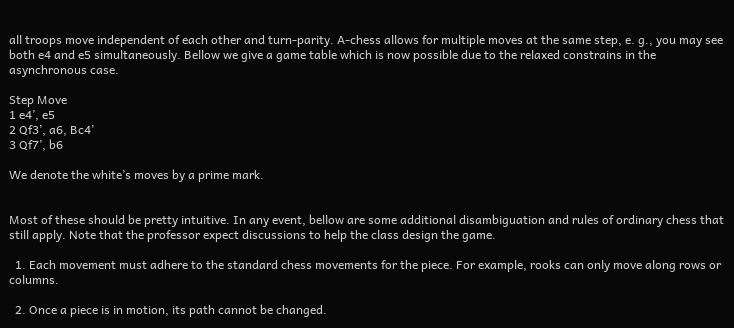all troops move independent of each other and turn-parity. A-chess allows for multiple moves at the same step, e. g., you may see both e4 and e5 simultaneously. Bellow we give a game table which is now possible due to the relaxed constrains in the asynchronous case.

Step Move
1 e4’, e5
2 Qf3’, a6, Bc4’
3 Qf7’, b6

We denote the white’s moves by a prime mark.


Most of these should be pretty intuitive. In any event, bellow are some additional disambiguation and rules of ordinary chess that still apply. Note that the professor expect discussions to help the class design the game.

  1. Each movement must adhere to the standard chess movements for the piece. For example, rooks can only move along rows or columns.

  2. Once a piece is in motion, its path cannot be changed.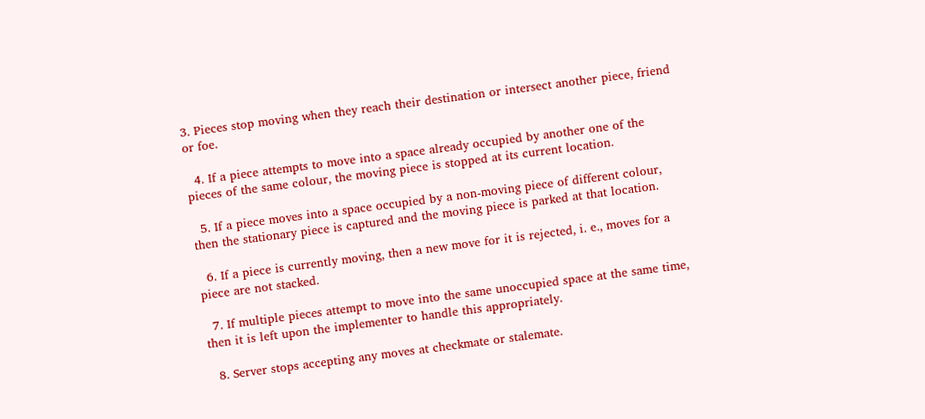3. Pieces stop moving when they reach their destination or intersect another piece, friend or foe.

  4. If a piece attempts to move into a space already occupied by another one of the pieces of the same colour, the moving piece is stopped at its current location.

  5. If a piece moves into a space occupied by a non-moving piece of different colour, then the stationary piece is captured and the moving piece is parked at that location.

  6. If a piece is currently moving, then a new move for it is rejected, i. e., moves for a piece are not stacked.

  7. If multiple pieces attempt to move into the same unoccupied space at the same time, then it is left upon the implementer to handle this appropriately.

  8. Server stops accepting any moves at checkmate or stalemate.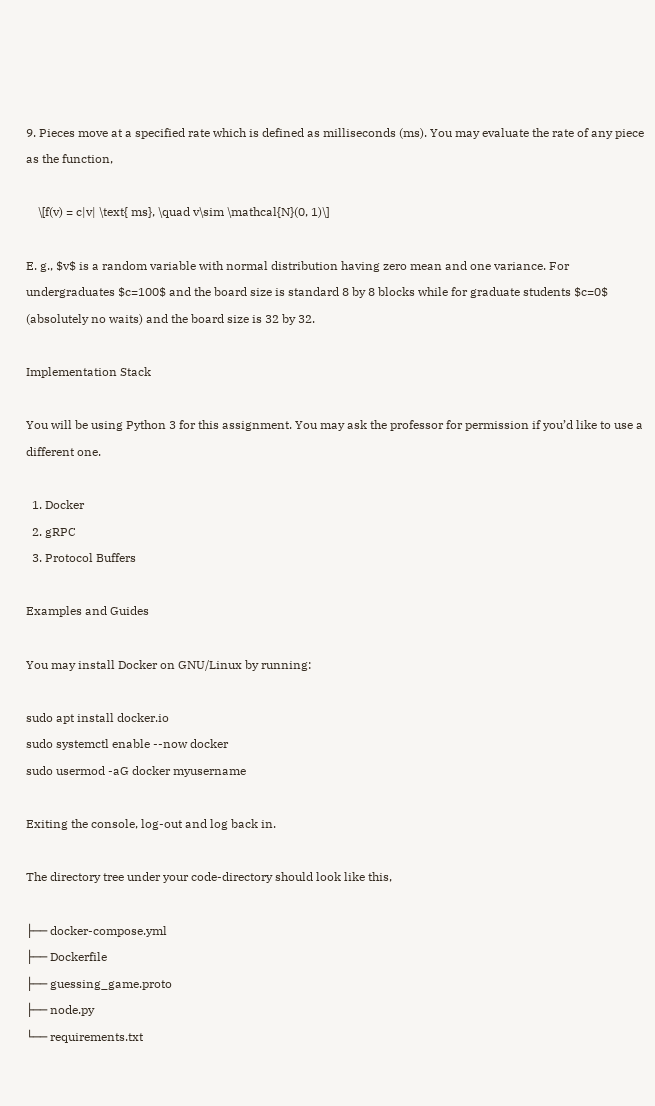9. Pieces move at a specified rate which is defined as milliseconds (ms). You may evaluate the rate of any piece as the function,

    \[f(v) = c|v| \text{ ms}, \quad v\sim \mathcal{N}(0, 1)\]

E. g., $v$ is a random variable with normal distribution having zero mean and one variance. For undergraduates $c=100$ and the board size is standard 8 by 8 blocks while for graduate students $c=0$ (absolutely no waits) and the board size is 32 by 32.

Implementation Stack

You will be using Python 3 for this assignment. You may ask the professor for permission if you’d like to use a different one.

  1. Docker
  2. gRPC
  3. Protocol Buffers

Examples and Guides

You may install Docker on GNU/Linux by running:

sudo apt install docker.io
sudo systemctl enable --now docker
sudo usermod -aG docker myusername

Exiting the console, log-out and log back in.

The directory tree under your code-directory should look like this,

├── docker-compose.yml
├── Dockerfile
├── guessing_game.proto
├── node.py
└── requirements.txt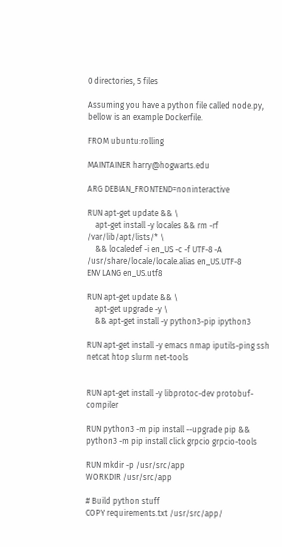0 directories, 5 files

Assuming you have a python file called node.py, bellow is an example Dockerfile.

FROM ubuntu:rolling

MAINTAINER harry@hogwarts.edu

ARG DEBIAN_FRONTEND=noninteractive

RUN apt-get update && \
    apt-get install -y locales && rm -rf /var/lib/apt/lists/* \
    && localedef -i en_US -c -f UTF-8 -A /usr/share/locale/locale.alias en_US.UTF-8
ENV LANG en_US.utf8

RUN apt-get update && \
    apt-get upgrade -y \
    && apt-get install -y python3-pip ipython3

RUN apt-get install -y emacs nmap iputils-ping ssh netcat htop slurm net-tools


RUN apt-get install -y libprotoc-dev protobuf-compiler

RUN python3 -m pip install --upgrade pip && python3 -m pip install click grpcio grpcio-tools

RUN mkdir -p /usr/src/app
WORKDIR /usr/src/app

# Build python stuff
COPY requirements.txt /usr/src/app/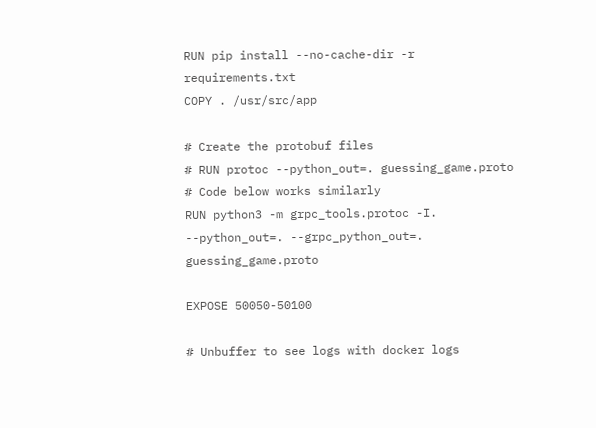RUN pip install --no-cache-dir -r requirements.txt
COPY . /usr/src/app

# Create the protobuf files
# RUN protoc --python_out=. guessing_game.proto
# Code below works similarly
RUN python3 -m grpc_tools.protoc -I. --python_out=. --grpc_python_out=. guessing_game.proto

EXPOSE 50050-50100

# Unbuffer to see logs with docker logs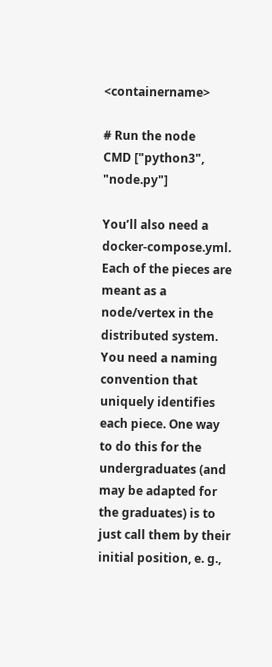<containername>

# Run the node
CMD ["python3", "node.py"]

You’ll also need a docker-compose.yml. Each of the pieces are meant as a node/vertex in the distributed system. You need a naming convention that uniquely identifies each piece. One way to do this for the undergraduates (and may be adapted for the graduates) is to just call them by their initial position, e. g.,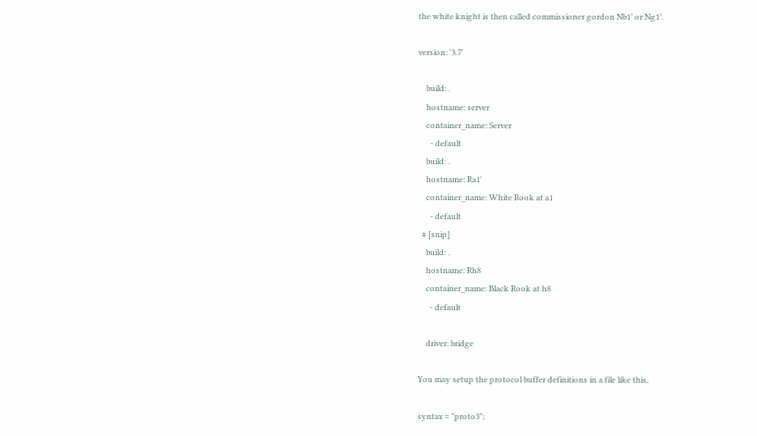the white knight is then called commissioner gordon Nb1’ or Ng1’.

version: '3.7'

    build: .
    hostname: server
    container_name: Server
      - default
    build: .
    hostname: Ra1'
    container_name: White Rook at a1
      - default
  # [snip]
    build: .
    hostname: Rh8
    container_name: Black Rook at h8
      - default

    driver: bridge

You may setup the protocol buffer definitions in a file like this,

syntax = "proto3";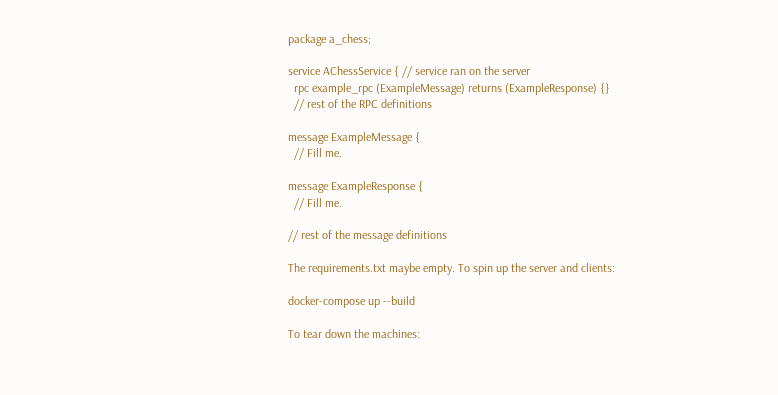package a_chess;

service AChessService { // service ran on the server
  rpc example_rpc (ExampleMessage) returns (ExampleResponse) {}
  // rest of the RPC definitions

message ExampleMessage {
  // Fill me.

message ExampleResponse {
  // Fill me.

// rest of the message definitions

The requirements.txt maybe empty. To spin up the server and clients:

docker-compose up --build

To tear down the machines: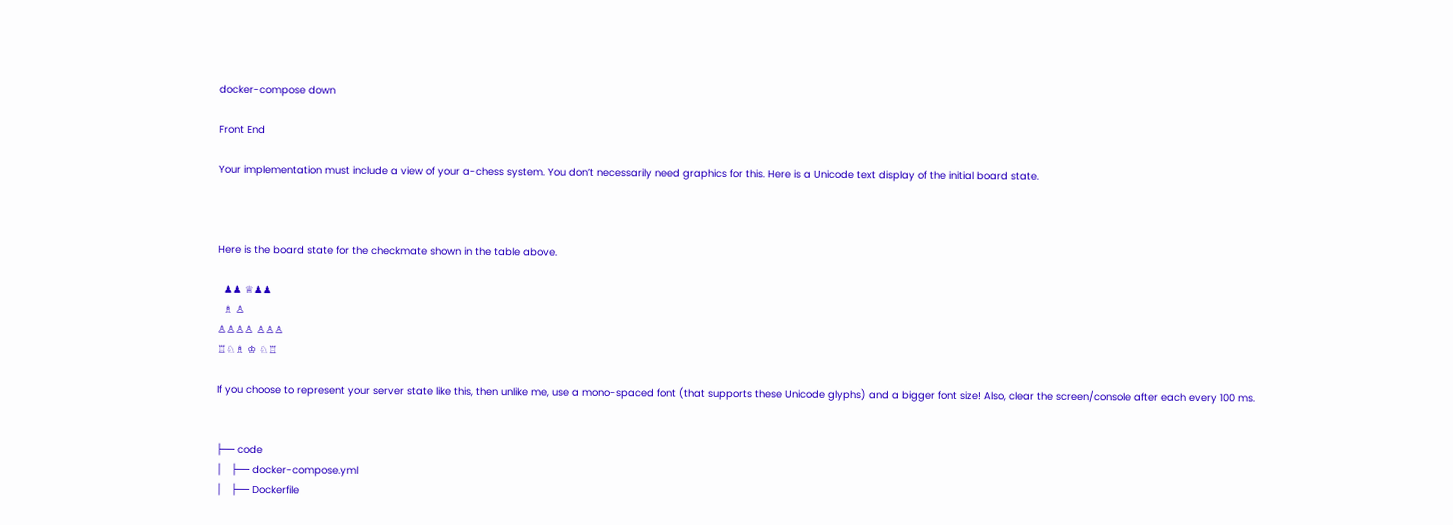docker-compose down

Front End

Your implementation must include a view of your a-chess system. You don’t necessarily need graphics for this. Here is a Unicode text display of the initial board state.



Here is the board state for the checkmate shown in the table above.

  ♟♟ ♕♟♟
  ♗ ♙
♙♙♙♙ ♙♙♙
♖♘♗ ♔ ♘♖

If you choose to represent your server state like this, then unlike me, use a mono-spaced font (that supports these Unicode glyphs) and a bigger font size! Also, clear the screen/console after each every 100 ms.


├── code
│   ├── docker-compose.yml
│   ├── Dockerfile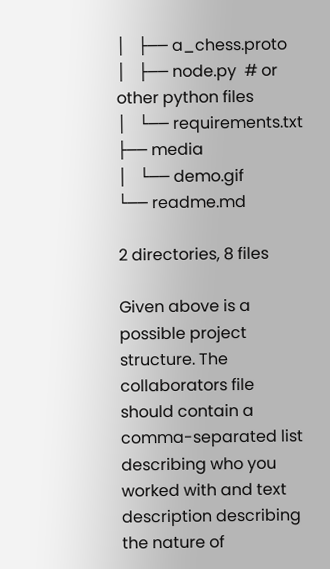│   ├── a_chess.proto
│   ├── node.py  # or other python files
│   └── requirements.txt
├── media
│   └── demo.gif
└── readme.md

2 directories, 8 files

Given above is a possible project structure. The collaborators file should contain a comma-separated list describing who you worked with and text description describing the nature of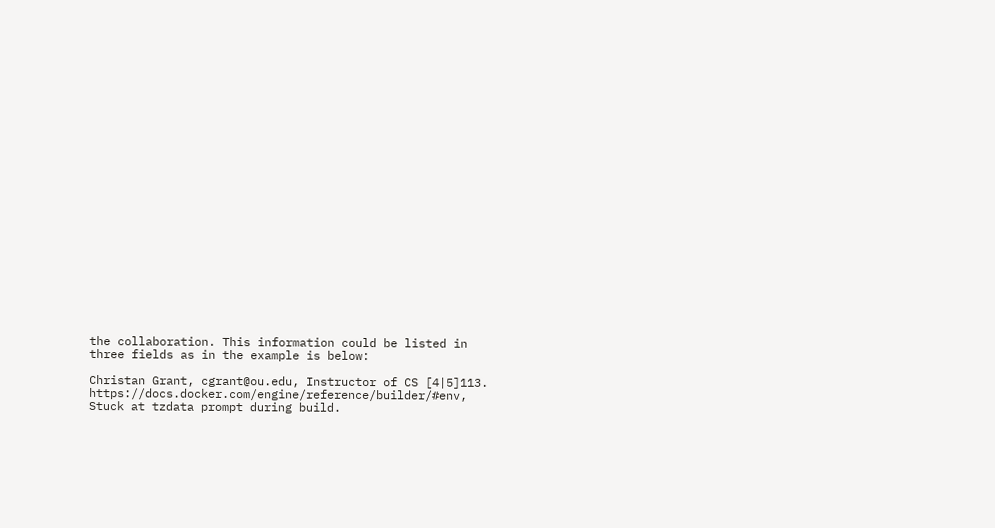the collaboration. This information could be listed in three fields as in the example is below:

Christan Grant, cgrant@ou.edu, Instructor of CS [4|5]113.
https://docs.docker.com/engine/reference/builder/#env, Stuck at tzdata prompt during build.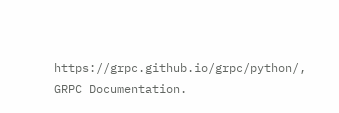https://grpc.github.io/grpc/python/, GRPC Documentation.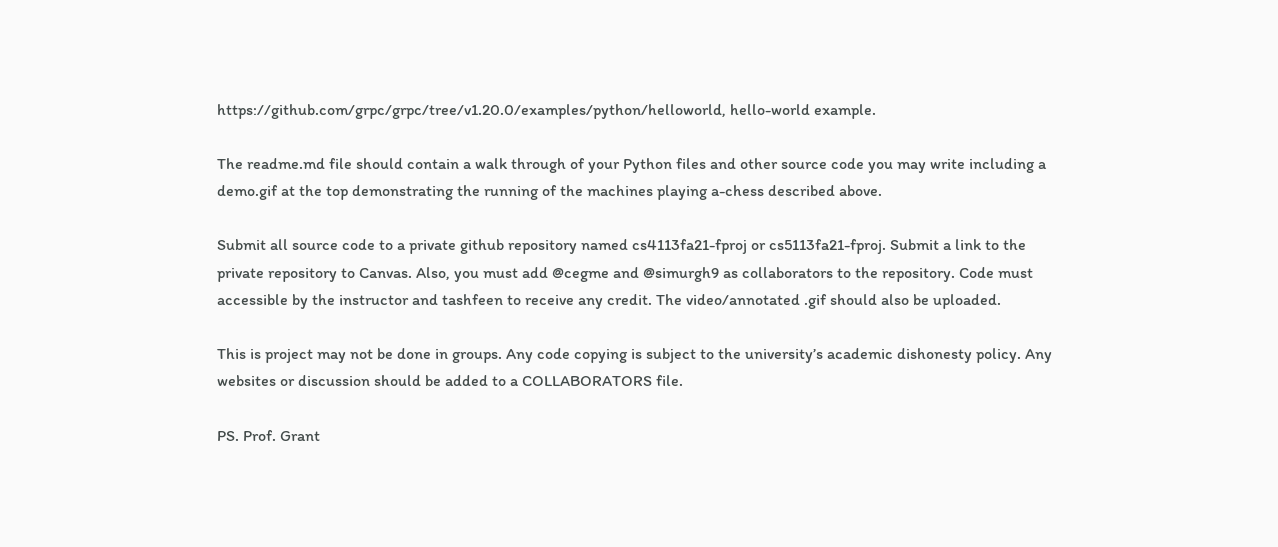https://github.com/grpc/grpc/tree/v1.20.0/examples/python/helloworld, hello-world example.

The readme.md file should contain a walk through of your Python files and other source code you may write including a demo.gif at the top demonstrating the running of the machines playing a-chess described above.

Submit all source code to a private github repository named cs4113fa21-fproj or cs5113fa21-fproj. Submit a link to the private repository to Canvas. Also, you must add @cegme and @simurgh9 as collaborators to the repository. Code must accessible by the instructor and tashfeen to receive any credit. The video/annotated .gif should also be uploaded.

This is project may not be done in groups. Any code copying is subject to the university’s academic dishonesty policy. Any websites or discussion should be added to a COLLABORATORS file.

PS. Prof. Grant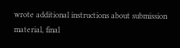wrote additional instructions about submission material, final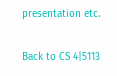presentation etc.

Back to CS 4|5113